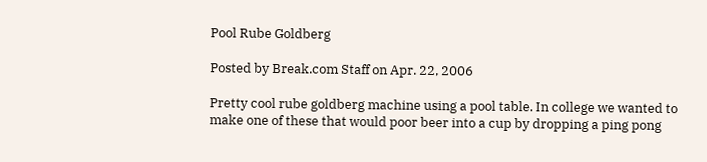Pool Rube Goldberg

Posted by Break.com Staff on Apr. 22, 2006

Pretty cool rube goldberg machine using a pool table. In college we wanted to make one of these that would poor beer into a cup by dropping a ping pong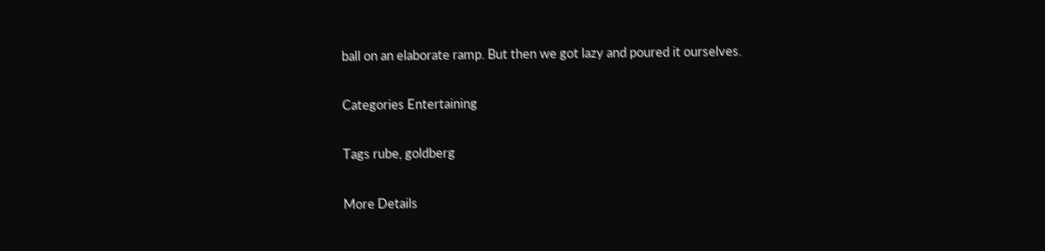ball on an elaborate ramp. But then we got lazy and poured it ourselves.

Categories Entertaining

Tags rube, goldberg

More Details